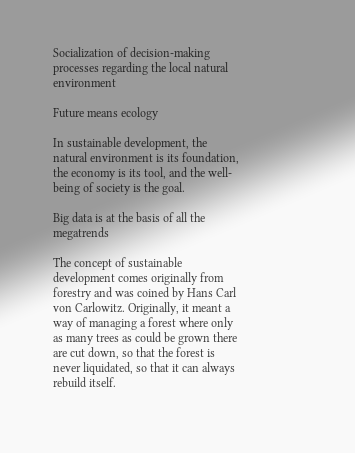Socialization of decision-making processes regarding the local natural environment

Future means ecology

In sustainable development, the natural environment is its foundation, the economy is its tool, and the well-being of society is the goal.

Big data is at the basis of all the megatrends

The concept of sustainable development comes originally from forestry and was coined by Hans Carl von Carlowitz. Originally, it meant a way of managing a forest where only as many trees as could be grown there are cut down, so that the forest is never liquidated, so that it can always rebuild itself.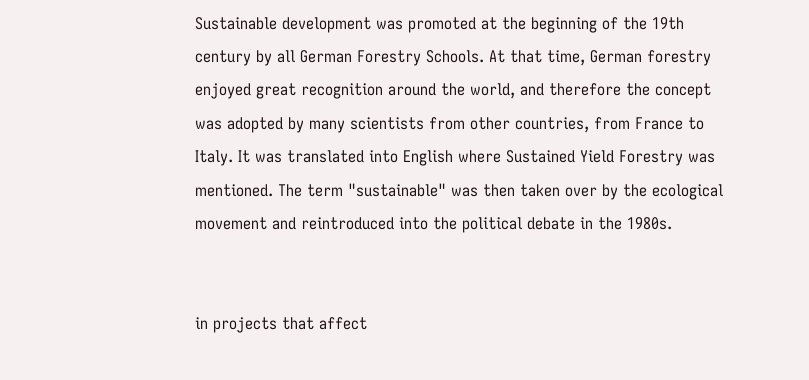Sustainable development was promoted at the beginning of the 19th century by all German Forestry Schools. At that time, German forestry enjoyed great recognition around the world, and therefore the concept was adopted by many scientists from other countries, from France to Italy. It was translated into English where Sustained Yield Forestry was mentioned. The term "sustainable" was then taken over by the ecological movement and reintroduced into the political debate in the 1980s.


in projects that affect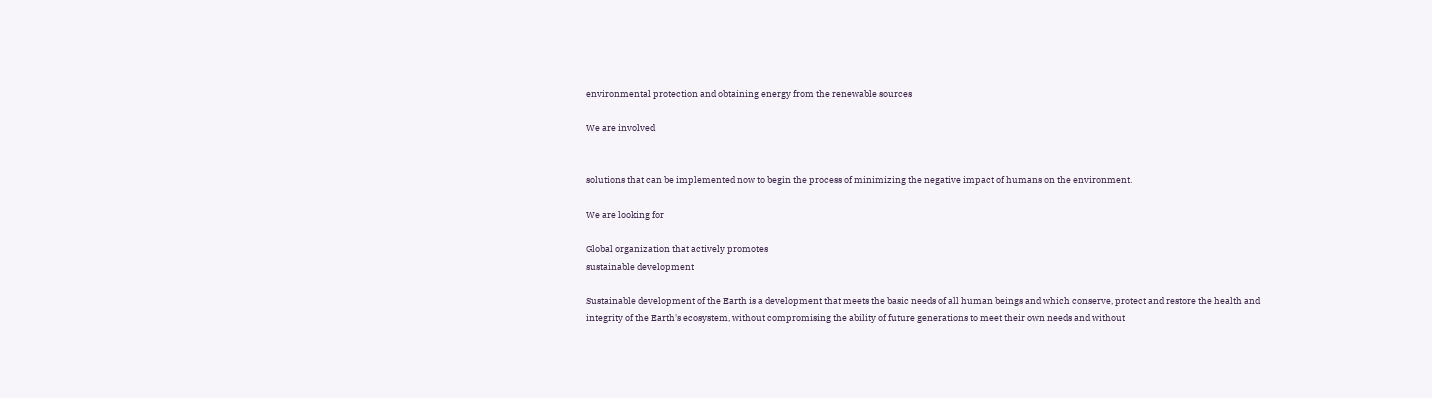environmental protection and obtaining energy from the renewable sources

We are involved


solutions that can be implemented now to begin the process of minimizing the negative impact of humans on the environment.

We are looking for

Global organization that actively promotes
sustainable development

Sustainable development of the Earth is a development that meets the basic needs of all human beings and which conserve, protect and restore the health and integrity of the Earth's ecosystem, without compromising the ability of future generations to meet their own needs and without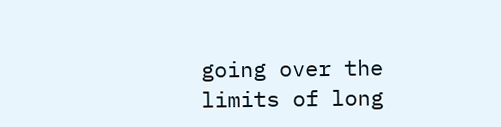going over the limits of long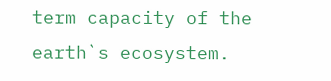term capacity of the earth`s ecosystem.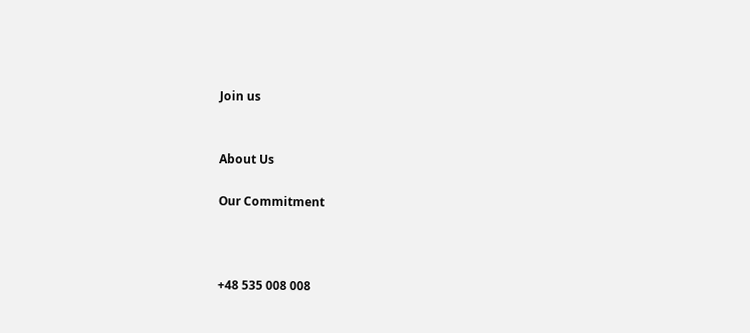Join us


About Us

Our Commitment



+48 535 008 008